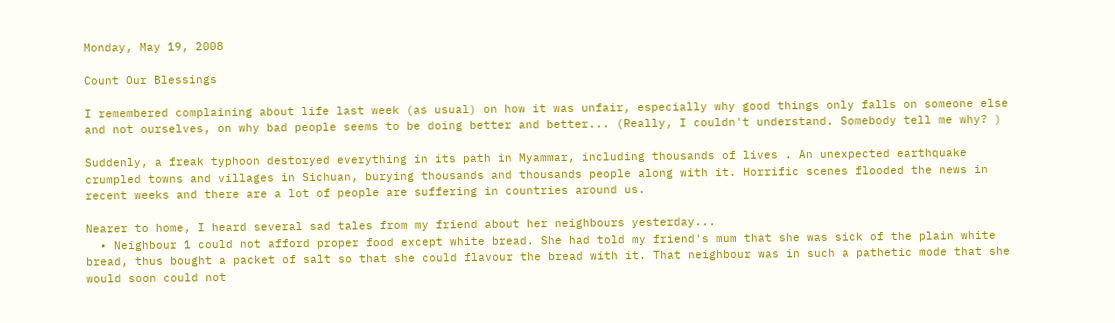Monday, May 19, 2008

Count Our Blessings

I remembered complaining about life last week (as usual) on how it was unfair, especially why good things only falls on someone else and not ourselves, on why bad people seems to be doing better and better... (Really, I couldn't understand. Somebody tell me why? )

Suddenly, a freak typhoon destoryed everything in its path in Myammar, including thousands of lives . An unexpected earthquake crumpled towns and villages in Sichuan, burying thousands and thousands people along with it. Horrific scenes flooded the news in recent weeks and there are a lot of people are suffering in countries around us.

Nearer to home, I heard several sad tales from my friend about her neighbours yesterday...
  • Neighbour 1 could not afford proper food except white bread. She had told my friend's mum that she was sick of the plain white bread, thus bought a packet of salt so that she could flavour the bread with it. That neighbour was in such a pathetic mode that she would soon could not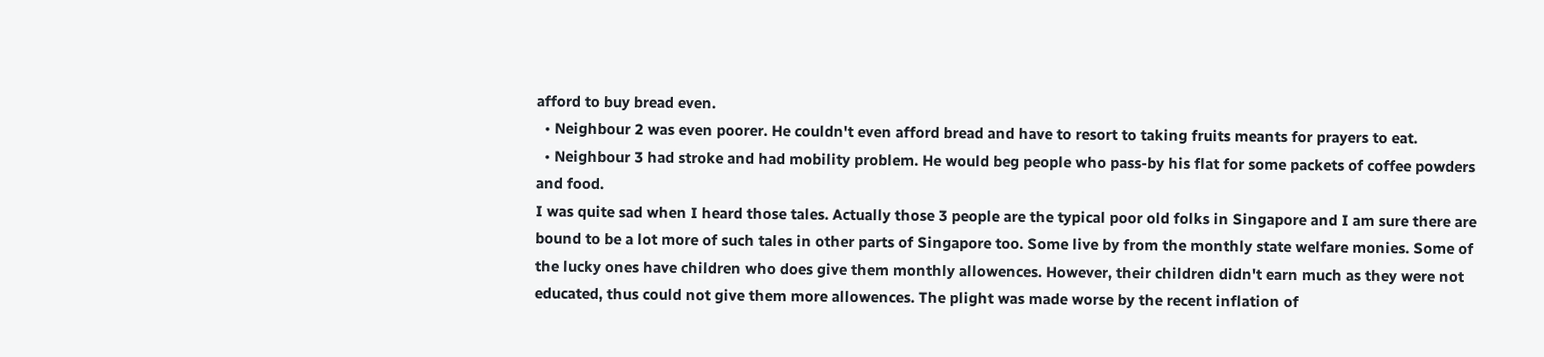afford to buy bread even.
  • Neighbour 2 was even poorer. He couldn't even afford bread and have to resort to taking fruits meants for prayers to eat.
  • Neighbour 3 had stroke and had mobility problem. He would beg people who pass-by his flat for some packets of coffee powders and food.
I was quite sad when I heard those tales. Actually those 3 people are the typical poor old folks in Singapore and I am sure there are bound to be a lot more of such tales in other parts of Singapore too. Some live by from the monthly state welfare monies. Some of the lucky ones have children who does give them monthly allowences. However, their children didn't earn much as they were not educated, thus could not give them more allowences. The plight was made worse by the recent inflation of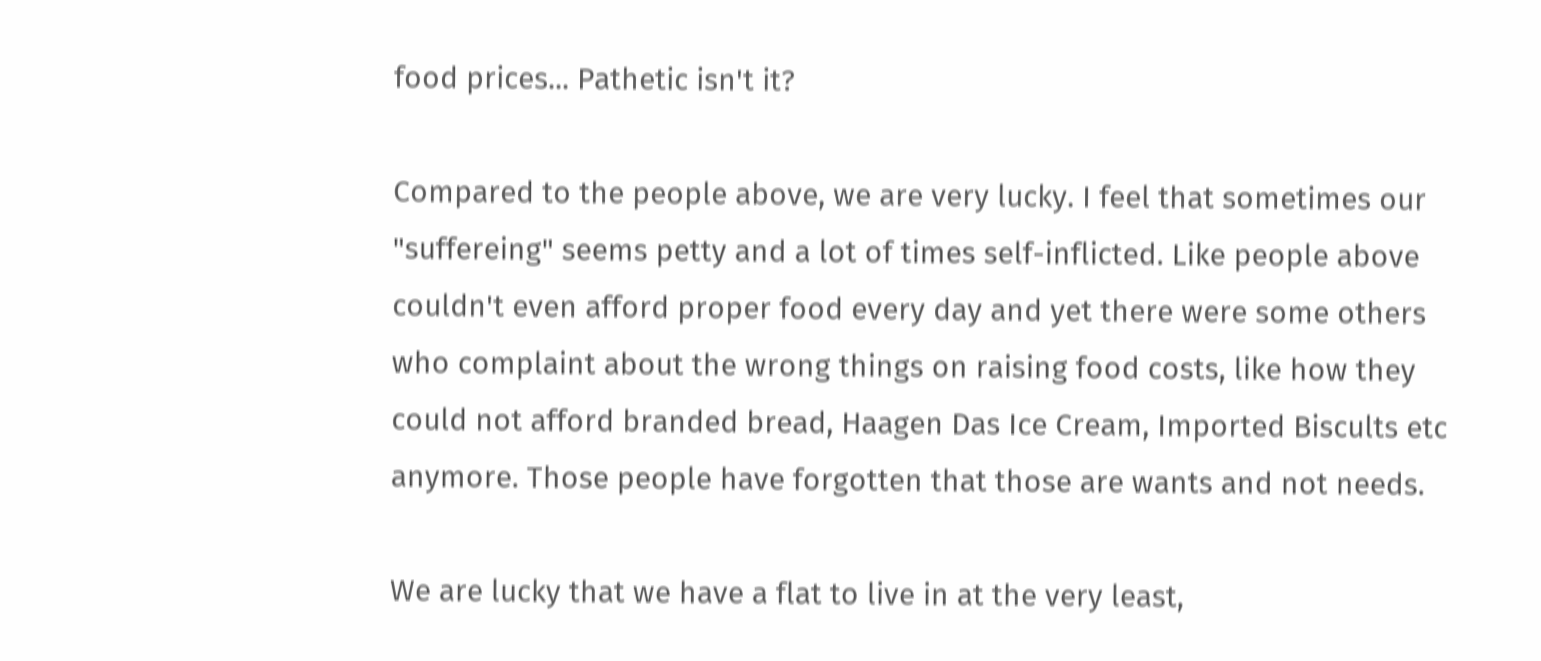food prices... Pathetic isn't it?

Compared to the people above, we are very lucky. I feel that sometimes our "suffereing" seems petty and a lot of times self-inflicted. Like people above couldn't even afford proper food every day and yet there were some others who complaint about the wrong things on raising food costs, like how they could not afford branded bread, Haagen Das Ice Cream, Imported Biscults etc anymore. Those people have forgotten that those are wants and not needs.

We are lucky that we have a flat to live in at the very least,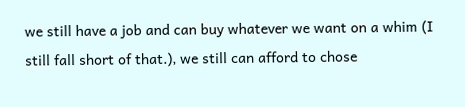we still have a job and can buy whatever we want on a whim (I still fall short of that.), we still can afford to chose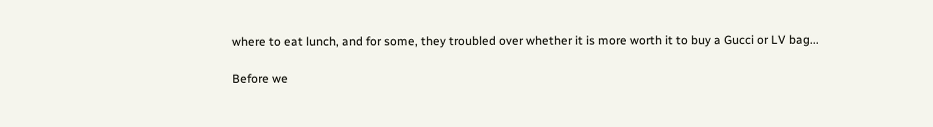where to eat lunch, and for some, they troubled over whether it is more worth it to buy a Gucci or LV bag...

Before we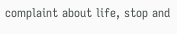complaint about life, stop and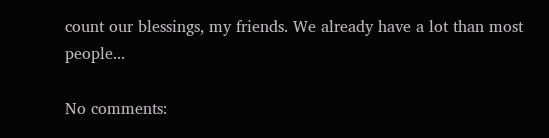count our blessings, my friends. We already have a lot than most people...

No comments: